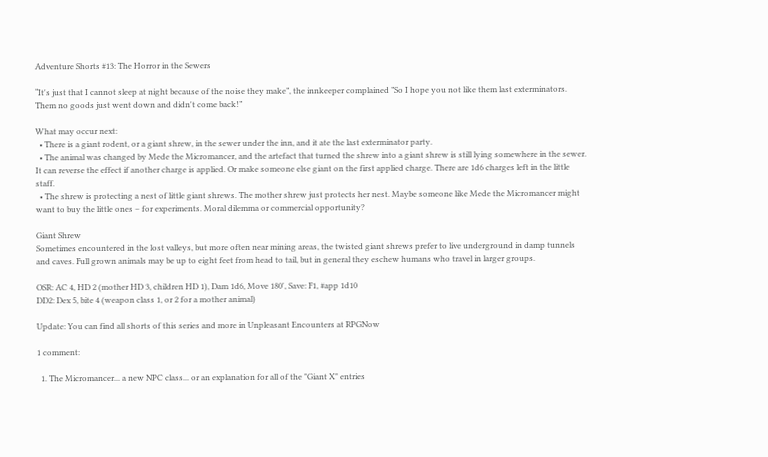Adventure Shorts #13: The Horror in the Sewers

“It's just that I cannot sleep at night because of the noise they make”, the innkeeper complained ”So I hope you not like them last exterminators. Them no goods just went down and didn't come back!”

What may occur next:
  • There is a giant rodent, or a giant shrew, in the sewer under the inn, and it ate the last exterminator party.
  • The animal was changed by Mede the Micromancer, and the artefact that turned the shrew into a giant shrew is still lying somewhere in the sewer. It can reverse the effect if another charge is applied. Or make someone else giant on the first applied charge. There are 1d6 charges left in the little staff.
  • The shrew is protecting a nest of little giant shrews. The mother shrew just protects her nest. Maybe someone like Mede the Micromancer might want to buy the little ones – for experiments. Moral dilemma or commercial opportunity?

Giant Shrew
Sometimes encountered in the lost valleys, but more often near mining areas, the twisted giant shrews prefer to live underground in damp tunnels and caves. Full grown animals may be up to eight feet from head to tail, but in general they eschew humans who travel in larger groups.

OSR: AC 4, HD 2 (mother HD 3, children HD 1), Dam 1d6, Move 180', Save: F1, #app 1d10
DD2: Dex 5, bite 4 (weapon class 1, or 2 for a mother animal)

Update: You can find all shorts of this series and more in Unpleasant Encounters at RPGNow

1 comment:

  1. The Micromancer... a new NPC class... or an explanation for all of the "Giant X" entries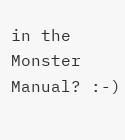in the Monster Manual? :-)